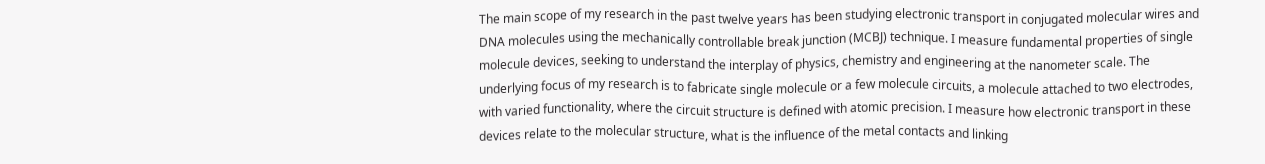The main scope of my research in the past twelve years has been studying electronic transport in conjugated molecular wires and DNA molecules using the mechanically controllable break junction (MCBJ) technique. I measure fundamental properties of single molecule devices, seeking to understand the interplay of physics, chemistry and engineering at the nanometer scale. The underlying focus of my research is to fabricate single molecule or a few molecule circuits, a molecule attached to two electrodes, with varied functionality, where the circuit structure is defined with atomic precision. I measure how electronic transport in these devices relate to the molecular structure, what is the influence of the metal contacts and linking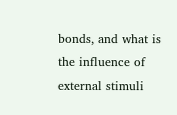bonds, and what is the influence of external stimuli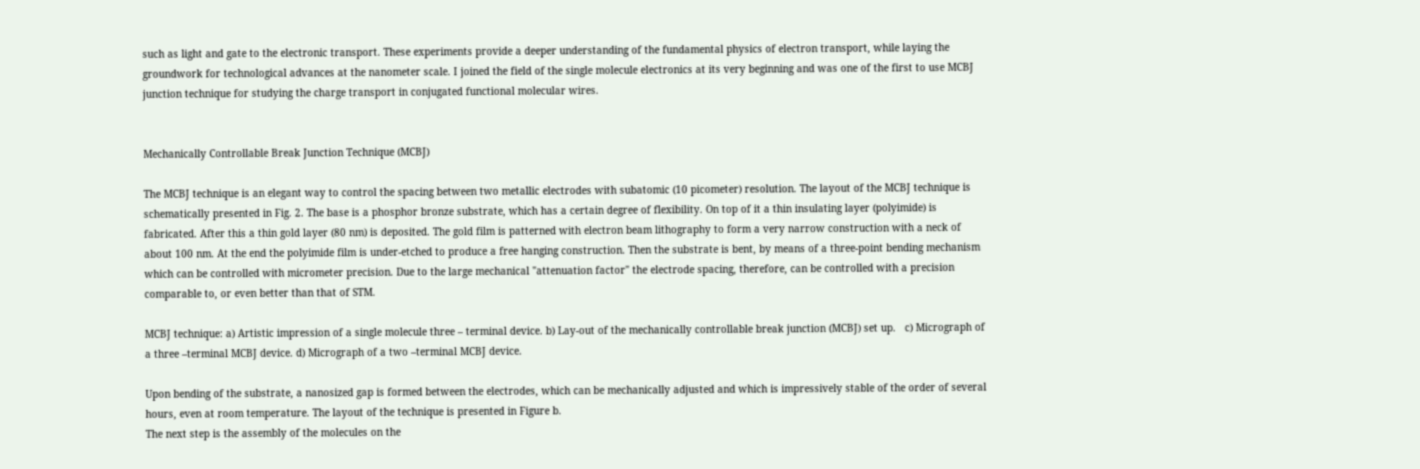such as light and gate to the electronic transport. These experiments provide a deeper understanding of the fundamental physics of electron transport, while laying the groundwork for technological advances at the nanometer scale. I joined the field of the single molecule electronics at its very beginning and was one of the first to use MCBJ junction technique for studying the charge transport in conjugated functional molecular wires.


Mechanically Controllable Break Junction Technique (MCBJ)

The MCBJ technique is an elegant way to control the spacing between two metallic electrodes with subatomic (10 picometer) resolution. The layout of the MCBJ technique is schematically presented in Fig. 2. The base is a phosphor bronze substrate, which has a certain degree of flexibility. On top of it a thin insulating layer (polyimide) is fabricated. After this a thin gold layer (80 nm) is deposited. The gold film is patterned with electron beam lithography to form a very narrow construction with a neck of about 100 nm. At the end the polyimide film is under-etched to produce a free hanging construction. Then the substrate is bent, by means of a three-point bending mechanism which can be controlled with micrometer precision. Due to the large mechanical "attenuation factor" the electrode spacing, therefore, can be controlled with a precision comparable to, or even better than that of STM.

MCBJ technique: a) Artistic impression of a single molecule three – terminal device. b) Lay-out of the mechanically controllable break junction (MCBJ) set up.   c) Micrograph of a three –terminal MCBJ device. d) Micrograph of a two –terminal MCBJ device.

Upon bending of the substrate, a nanosized gap is formed between the electrodes, which can be mechanically adjusted and which is impressively stable of the order of several hours, even at room temperature. The layout of the technique is presented in Figure b.
The next step is the assembly of the molecules on the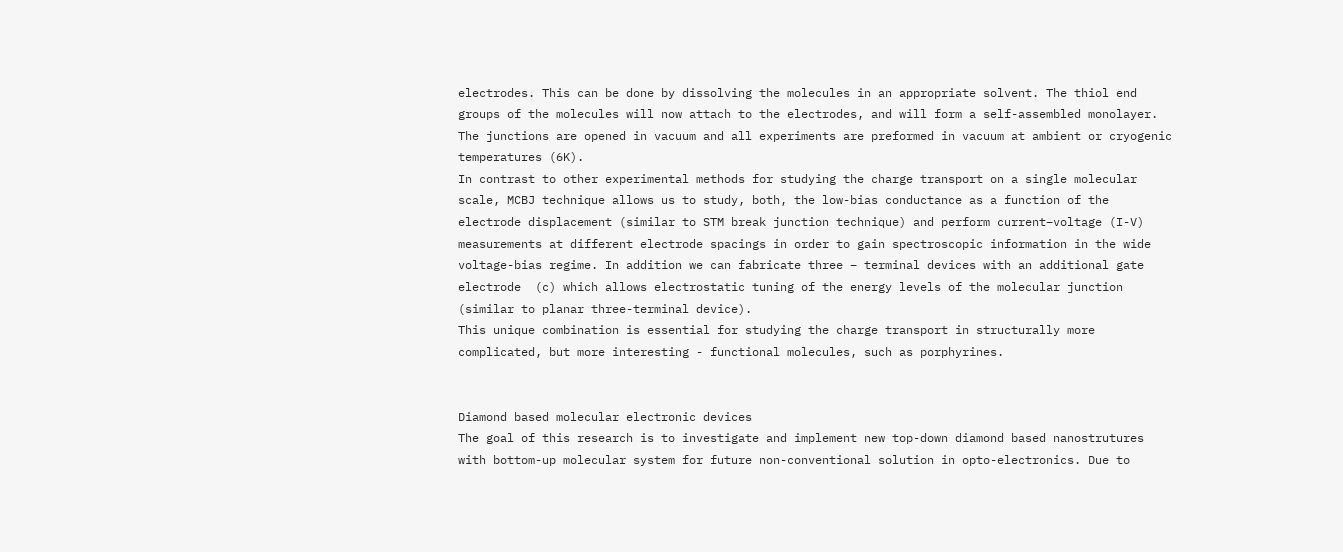electrodes. This can be done by dissolving the molecules in an appropriate solvent. The thiol end groups of the molecules will now attach to the electrodes, and will form a self-assembled monolayer. The junctions are opened in vacuum and all experiments are preformed in vacuum at ambient or cryogenic temperatures (6K).
In contrast to other experimental methods for studying the charge transport on a single molecular scale, MCBJ technique allows us to study, both, the low-bias conductance as a function of the electrode displacement (similar to STM break junction technique) and perform current–voltage (I-V) measurements at different electrode spacings in order to gain spectroscopic information in the wide voltage-bias regime. In addition we can fabricate three – terminal devices with an additional gate electrode  (c) which allows electrostatic tuning of the energy levels of the molecular junction (similar to planar three-terminal device).
This unique combination is essential for studying the charge transport in structurally more complicated, but more interesting - functional molecules, such as porphyrines.


Diamond based molecular electronic devices
The goal of this research is to investigate and implement new top-down diamond based nanostrutures with bottom-up molecular system for future non-conventional solution in opto-electronics. Due to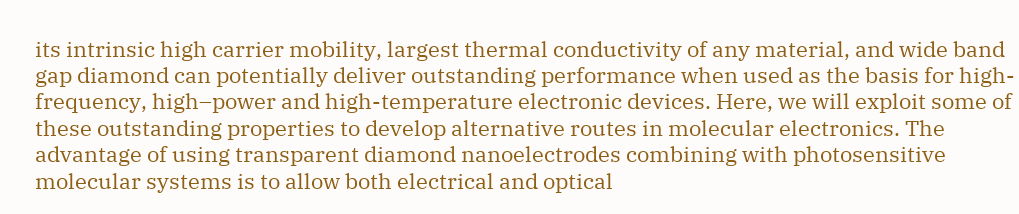its intrinsic high carrier mobility, largest thermal conductivity of any material, and wide band gap diamond can potentially deliver outstanding performance when used as the basis for high-frequency, high–power and high-temperature electronic devices. Here, we will exploit some of these outstanding properties to develop alternative routes in molecular electronics. The advantage of using transparent diamond nanoelectrodes combining with photosensitive molecular systems is to allow both electrical and optical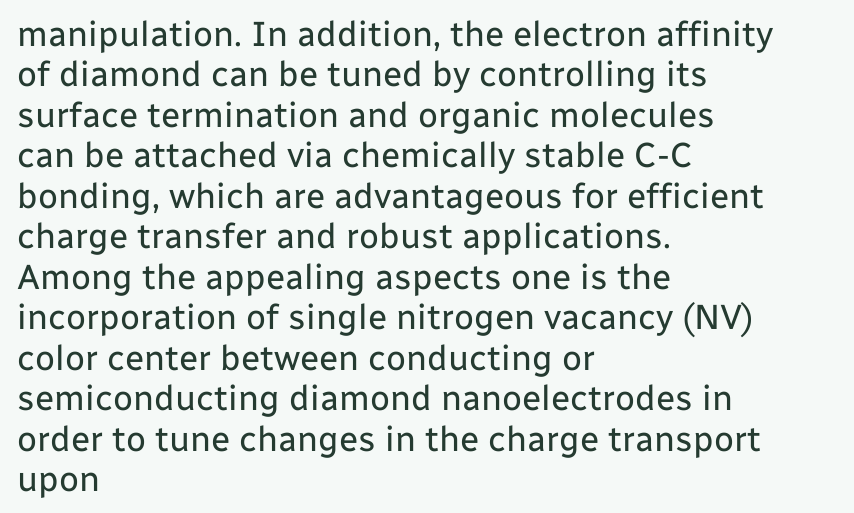manipulation. In addition, the electron affinity of diamond can be tuned by controlling its surface termination and organic molecules can be attached via chemically stable C-C bonding, which are advantageous for efficient charge transfer and robust applications.  Among the appealing aspects one is the incorporation of single nitrogen vacancy (NV) color center between conducting or semiconducting diamond nanoelectrodes in order to tune changes in the charge transport upon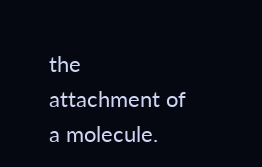the attachment of a molecule.